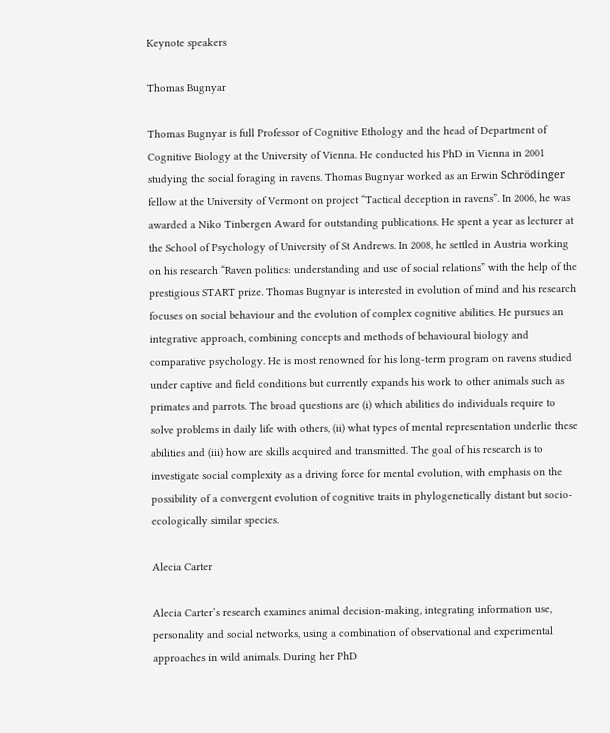Keynote speakers

Thomas Bugnyar

Thomas Bugnyar is full Professor of Cognitive Ethology and the head of Department of Cognitive Biology at the University of Vienna. He conducted his PhD in Vienna in 2001 studying the social foraging in ravens. Thomas Bugnyar worked as an Erwin Schrödinger fellow at the University of Vermont on project “Tactical deception in ravens”. In 2006, he was awarded a Niko Tinbergen Award for outstanding publications. He spent a year as lecturer at the School of Psychology of University of St Andrews. In 2008, he settled in Austria working on his research “Raven politics: understanding and use of social relations” with the help of the prestigious START prize. Thomas Bugnyar is interested in evolution of mind and his research focuses on social behaviour and the evolution of complex cognitive abilities. He pursues an integrative approach, combining concepts and methods of behavioural biology and comparative psychology. He is most renowned for his long-term program on ravens studied under captive and field conditions but currently expands his work to other animals such as primates and parrots. The broad questions are (i) which abilities do individuals require to solve problems in daily life with others, (ii) what types of mental representation underlie these abilities and (iii) how are skills acquired and transmitted. The goal of his research is to investigate social complexity as a driving force for mental evolution, with emphasis on the possibility of a convergent evolution of cognitive traits in phylogenetically distant but socio-ecologically similar species.

Alecia Carter

Alecia Carter’s research examines animal decision-making, integrating information use, personality and social networks, using a combination of observational and experimental approaches in wild animals. During her PhD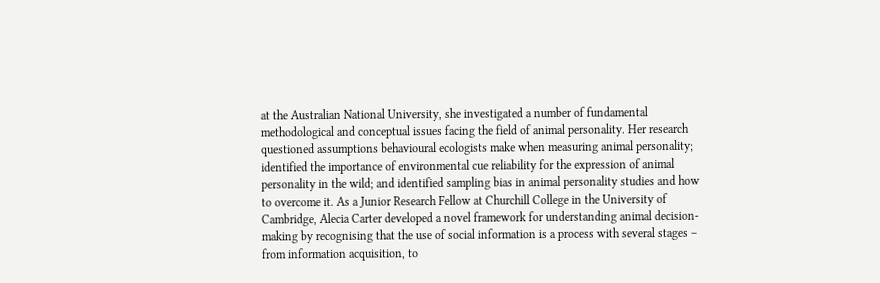at the Australian National University, she investigated a number of fundamental methodological and conceptual issues facing the field of animal personality. Her research questioned assumptions behavioural ecologists make when measuring animal personality; identified the importance of environmental cue reliability for the expression of animal personality in the wild; and identified sampling bias in animal personality studies and how to overcome it. As a Junior Research Fellow at Churchill College in the University of Cambridge, Alecia Carter developed a novel framework for understanding animal decision-making by recognising that the use of social information is a process with several stages – from information acquisition, to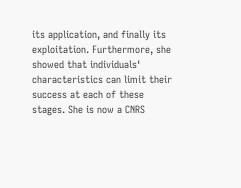its application, and finally its exploitation. Furthermore, she showed that individuals‘ characteristics can limit their success at each of these stages. She is now a CNRS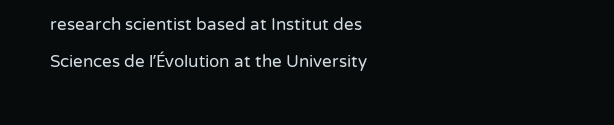research scientist based at Institut des Sciences de l’Évolution at the University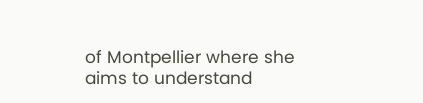of Montpellier where she aims to understand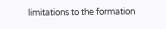limitations to the formation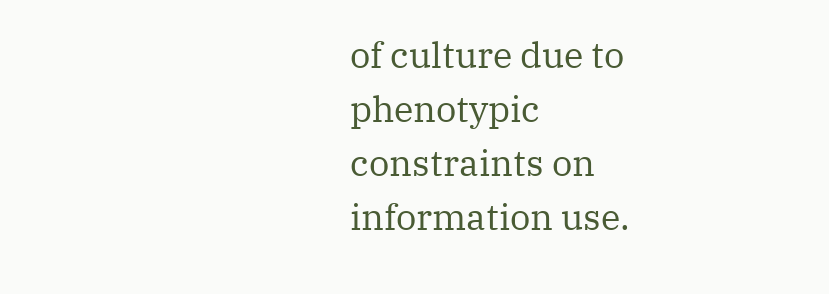of culture due to phenotypic constraints on information use.